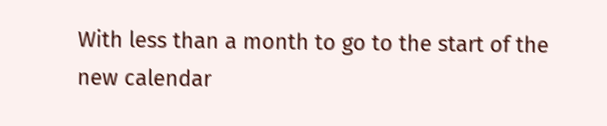With less than a month to go to the start of the new calendar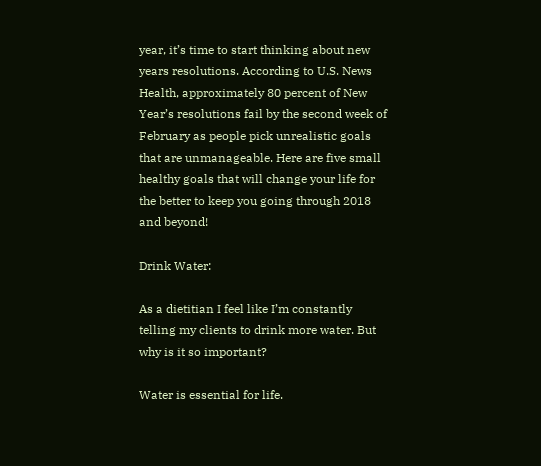year, it’s time to start thinking about new years resolutions. According to U.S. News Health, approximately 80 percent of New Year’s resolutions fail by the second week of February as people pick unrealistic goals that are unmanageable. Here are five small healthy goals that will change your life for the better to keep you going through 2018 and beyond!

Drink Water:

As a dietitian I feel like I’m constantly telling my clients to drink more water. But why is it so important?

Water is essential for life.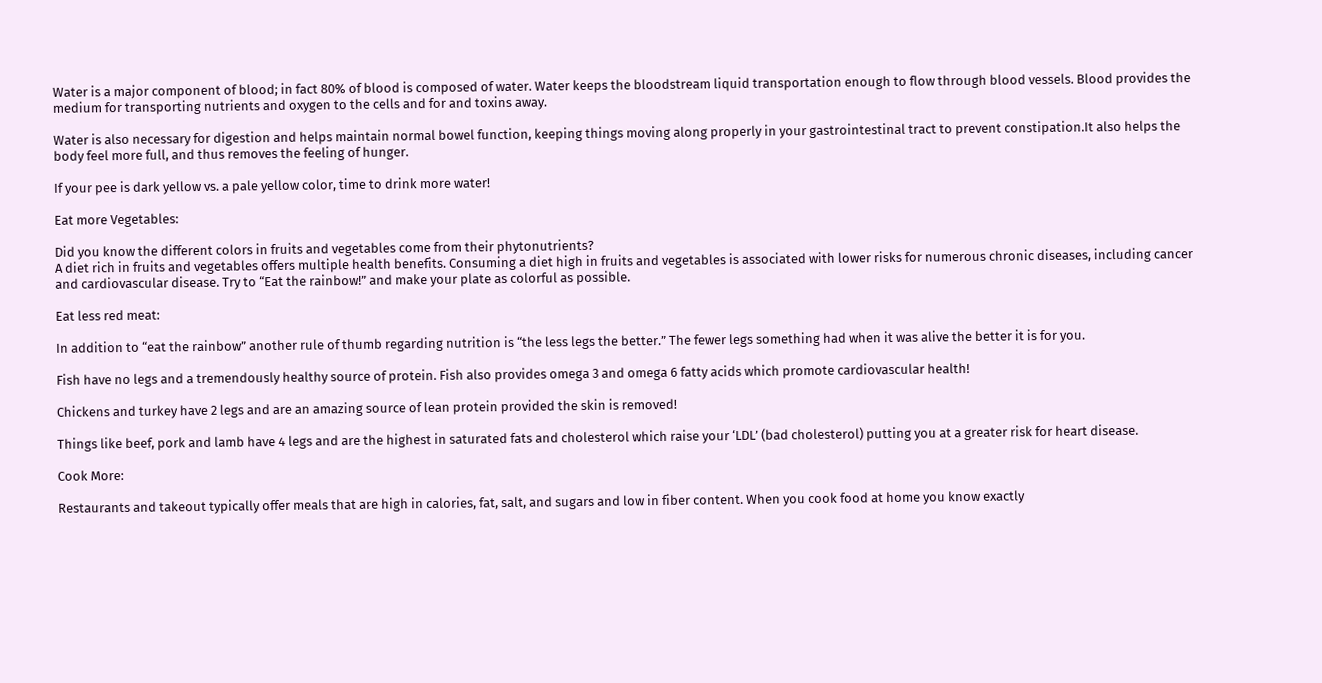Water is a major component of blood; in fact 80% of blood is composed of water. Water keeps the bloodstream liquid transportation enough to flow through blood vessels. Blood provides the medium for transporting nutrients and oxygen to the cells and for and toxins away.

Water is also necessary for digestion and helps maintain normal bowel function, keeping things moving along properly in your gastrointestinal tract to prevent constipation.It also helps the body feel more full, and thus removes the feeling of hunger.

If your pee is dark yellow vs. a pale yellow color, time to drink more water!

Eat more Vegetables:

Did you know the different colors in fruits and vegetables come from their phytonutrients?
A diet rich in fruits and vegetables offers multiple health benefits. Consuming a diet high in fruits and vegetables is associated with lower risks for numerous chronic diseases, including cancer and cardiovascular disease. Try to “Eat the rainbow!” and make your plate as colorful as possible.

Eat less red meat:

In addition to “eat the rainbow” another rule of thumb regarding nutrition is “the less legs the better.” The fewer legs something had when it was alive the better it is for you.

Fish have no legs and a tremendously healthy source of protein. Fish also provides omega 3 and omega 6 fatty acids which promote cardiovascular health!

Chickens and turkey have 2 legs and are an amazing source of lean protein provided the skin is removed!

Things like beef, pork and lamb have 4 legs and are the highest in saturated fats and cholesterol which raise your ‘LDL’ (bad cholesterol) putting you at a greater risk for heart disease.

Cook More:

Restaurants and takeout typically offer meals that are high in calories, fat, salt, and sugars and low in fiber content. When you cook food at home you know exactly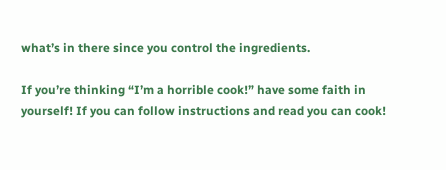what’s in there since you control the ingredients.

If you’re thinking “I’m a horrible cook!” have some faith in yourself! If you can follow instructions and read you can cook!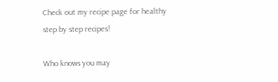Check out my recipe page for healthy step by step recipes!

Who knows you may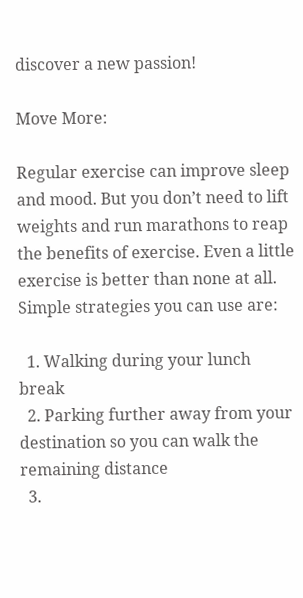discover a new passion!

Move More:

Regular exercise can improve sleep and mood. But you don’t need to lift weights and run marathons to reap the benefits of exercise. Even a little exercise is better than none at all. Simple strategies you can use are:

  1. Walking during your lunch break
  2. Parking further away from your destination so you can walk the remaining distance
  3.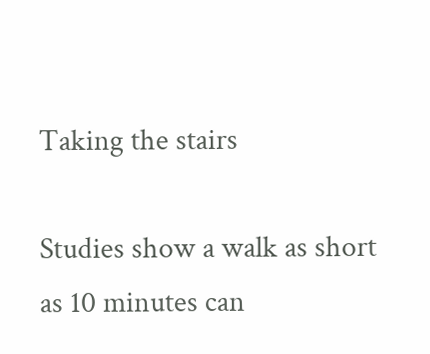Taking the stairs

Studies show a walk as short as 10 minutes can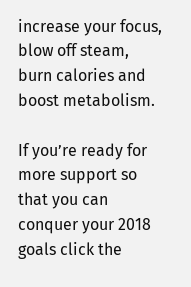increase your focus, blow off steam, burn calories and boost metabolism.

If you’re ready for more support so that you can conquer your 2018 goals click the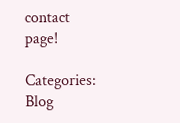contact page!

Categories: Blog